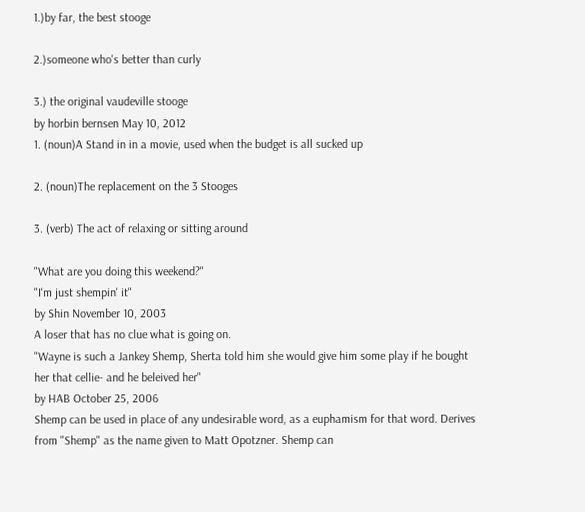1.)by far, the best stooge

2.)someone who's better than curly

3.) the original vaudeville stooge
by horbin bernsen May 10, 2012
1. (noun)A Stand in in a movie, used when the budget is all sucked up

2. (noun)The replacement on the 3 Stooges

3. (verb) The act of relaxing or sitting around

"What are you doing this weekend?"
"I'm just shempin' it"
by Shin November 10, 2003
A loser that has no clue what is going on.
"Wayne is such a Jankey Shemp, Sherta told him she would give him some play if he bought her that cellie- and he beleived her"
by HAB October 25, 2006
Shemp can be used in place of any undesirable word, as a euphamism for that word. Derives from "Shemp" as the name given to Matt Opotzner. Shemp can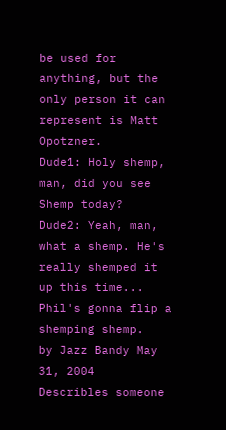be used for anything, but the only person it can represent is Matt Opotzner.
Dude1: Holy shemp, man, did you see Shemp today?
Dude2: Yeah, man, what a shemp. He's really shemped it up this time... Phil's gonna flip a shemping shemp.
by Jazz Bandy May 31, 2004
Describles someone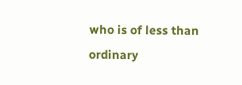who is of less than ordinary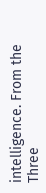intelligence. From the Three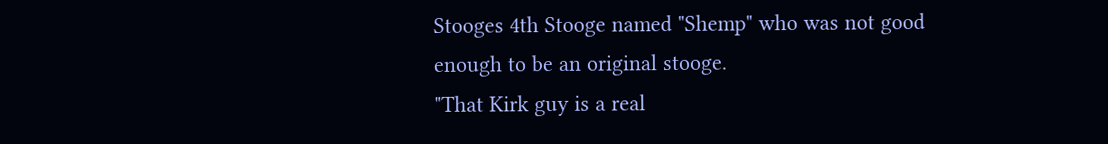Stooges 4th Stooge named "Shemp" who was not good enough to be an original stooge.
"That Kirk guy is a real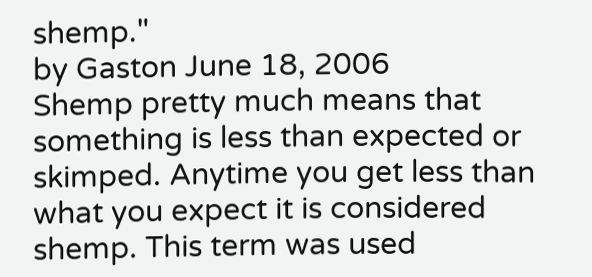shemp."
by Gaston June 18, 2006
Shemp pretty much means that something is less than expected or skimped. Anytime you get less than what you expect it is considered shemp. This term was used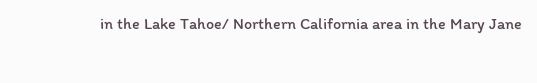in the Lake Tahoe/ Northern California area in the Mary Jane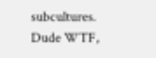subcultures.
Dude WTF,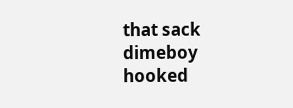that sack dimeboy hooked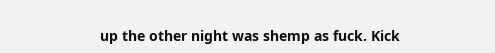up the other night was shemp as fuck. Kick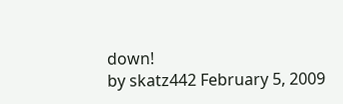down!
by skatz442 February 5, 2009